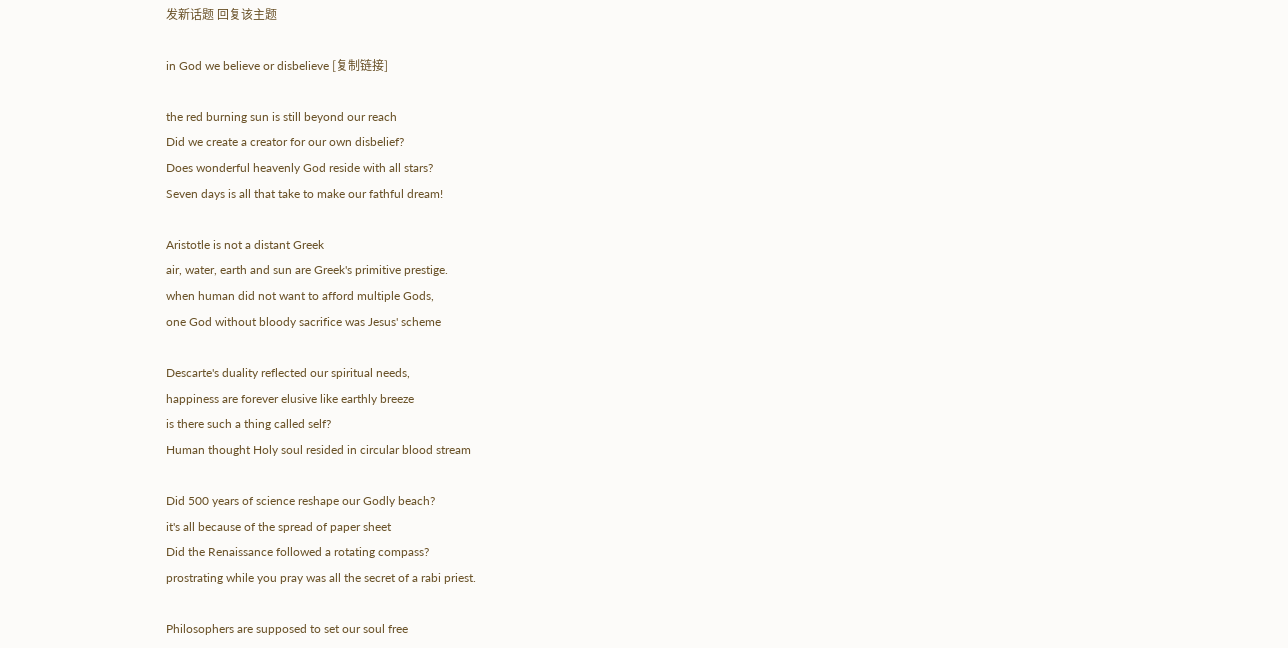发新话题 回复该主题

in God we believe or disbelieve [复制链接]

the red burning sun is still beyond our reach
Did we create a creator for our own disbelief?
Does wonderful heavenly God reside with all stars?
Seven days is all that take to make our fathful dream!

Aristotle is not a distant Greek
air, water, earth and sun are Greek's primitive prestige.
when human did not want to afford multiple Gods,
one God without bloody sacrifice was Jesus' scheme

Descarte's duality reflected our spiritual needs,
happiness are forever elusive like earthly breeze
is there such a thing called self?
Human thought Holy soul resided in circular blood stream

Did 500 years of science reshape our Godly beach?
it's all because of the spread of paper sheet
Did the Renaissance followed a rotating compass?
prostrating while you pray was all the secret of a rabi priest.

Philosophers are supposed to set our soul free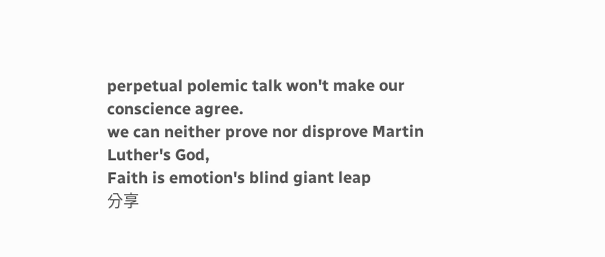perpetual polemic talk won't make our conscience agree.
we can neither prove nor disprove Martin Luther's God,
Faith is emotion's blind giant leap
分享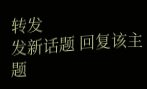转发
发新话题 回复该主题